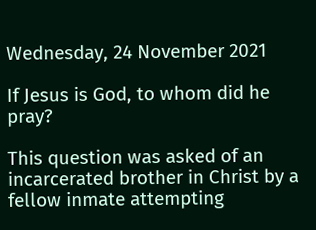Wednesday, 24 November 2021

If Jesus is God, to whom did he pray?

This question was asked of an incarcerated brother in Christ by a fellow inmate attempting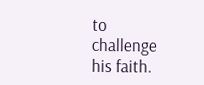to challenge his faith.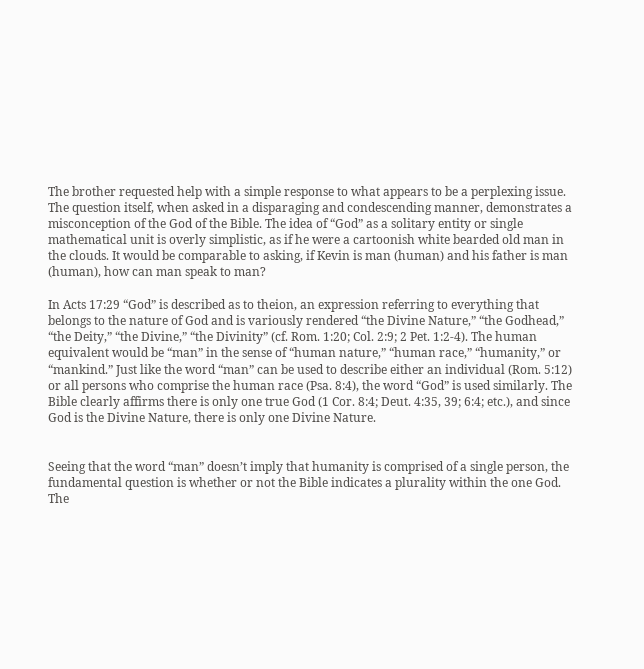The brother requested help with a simple response to what appears to be a perplexing issue. The question itself, when asked in a disparaging and condescending manner, demonstrates a misconception of the God of the Bible. The idea of “God” as a solitary entity or single mathematical unit is overly simplistic, as if he were a cartoonish white bearded old man in the clouds. It would be comparable to asking, if Kevin is man (human) and his father is man (human), how can man speak to man?

In Acts 17:29 “God” is described as to theion, an expression referring to everything that belongs to the nature of God and is variously rendered “the Divine Nature,” “the Godhead,” “the Deity,” “the Divine,” “the Divinity” (cf. Rom. 1:20; Col. 2:9; 2 Pet. 1:2-4). The human equivalent would be “man” in the sense of “human nature,” “human race,” “humanity,” or “mankind.” Just like the word “man” can be used to describe either an individual (Rom. 5:12) or all persons who comprise the human race (Psa. 8:4), the word “God” is used similarly. The Bible clearly affirms there is only one true God (1 Cor. 8:4; Deut. 4:35, 39; 6:4; etc.), and since God is the Divine Nature, there is only one Divine Nature.


Seeing that the word “man” doesn’t imply that humanity is comprised of a single person, the fundamental question is whether or not the Bible indicates a plurality within the one God. The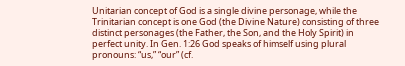Unitarian concept of God is a single divine personage, while the Trinitarian concept is one God (the Divine Nature) consisting of three distinct personages (the Father, the Son, and the Holy Spirit) in perfect unity. In Gen. 1:26 God speaks of himself using plural pronouns: “us,” “our” (cf.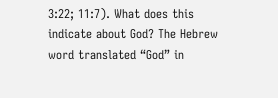3:22; 11:7). What does this indicate about God? The Hebrew word translated “God” in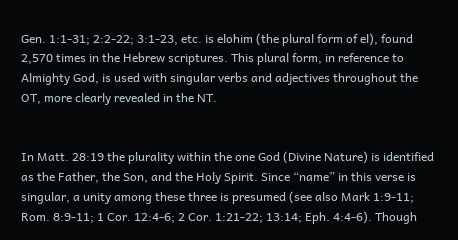Gen. 1:1-31; 2:2-22; 3:1-23, etc. is elohim (the plural form of el), found 2,570 times in the Hebrew scriptures. This plural form, in reference to Almighty God, is used with singular verbs and adjectives throughout the OT, more clearly revealed in the NT.


In Matt. 28:19 the plurality within the one God (Divine Nature) is identified as the Father, the Son, and the Holy Spirit. Since “name” in this verse is singular, a unity among these three is presumed (see also Mark 1:9-11; Rom. 8:9-11; 1 Cor. 12:4-6; 2 Cor. 1:21-22; 13:14; Eph. 4:4-6). Though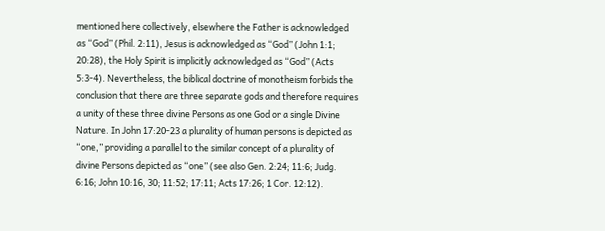mentioned here collectively, elsewhere the Father is acknowledged as “God” (Phil. 2:11), Jesus is acknowledged as “God” (John 1:1; 20:28), the Holy Spirit is implicitly acknowledged as “God” (Acts 5:3-4). Nevertheless, the biblical doctrine of monotheism forbids the conclusion that there are three separate gods and therefore requires a unity of these three divine Persons as one God or a single Divine Nature. In John 17:20-23 a plurality of human persons is depicted as “one,” providing a parallel to the similar concept of a plurality of divine Persons depicted as “one” (see also Gen. 2:24; 11:6; Judg. 6:16; John 10:16, 30; 11:52; 17:11; Acts 17:26; 1 Cor. 12:12).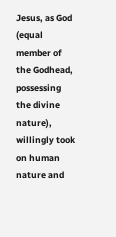Jesus, as God (equal member of the Godhead, possessing the divine nature), willingly took on human nature and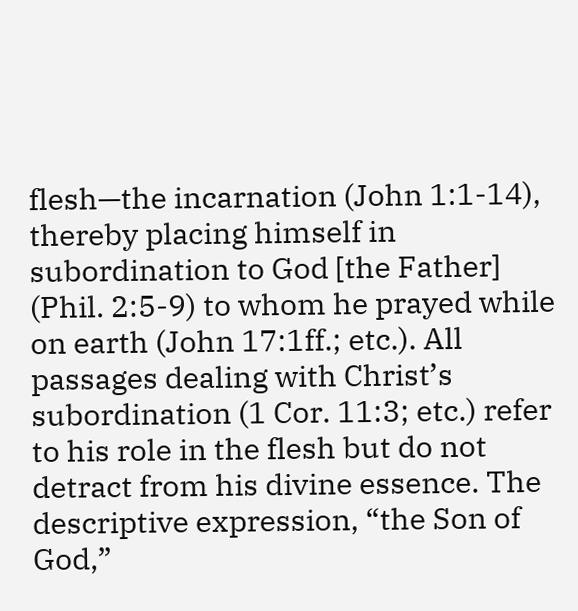flesh—the incarnation (John 1:1-14), thereby placing himself in subordination to God [the Father] (Phil. 2:5-9) to whom he prayed while on earth (John 17:1ff.; etc.). All passages dealing with Christ’s subordination (1 Cor. 11:3; etc.) refer to his role in the flesh but do not detract from his divine essence. The descriptive expression, “the Son of God,”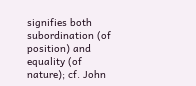signifies both subordination (of position) and equality (of nature); cf. John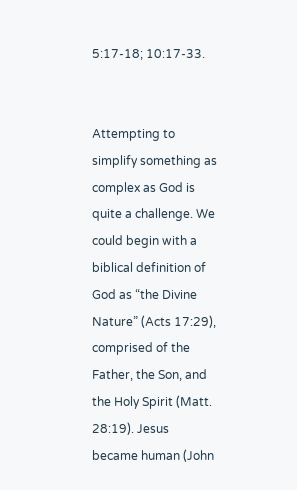5:17-18; 10:17-33.


Attempting to simplify something as complex as God is quite a challenge. We could begin with a biblical definition of God as “the Divine Nature” (Acts 17:29), comprised of the Father, the Son, and the Holy Spirit (Matt. 28:19). Jesus became human (John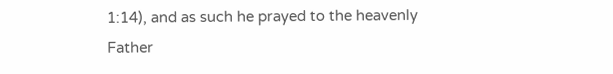1:14), and as such he prayed to the heavenly Father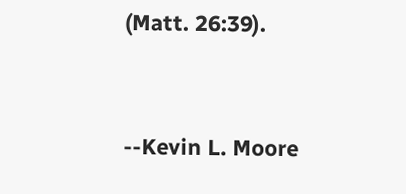(Matt. 26:39).


--Kevin L. Moore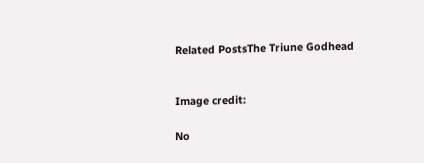Related PostsThe Triune Godhead


Image credit:

No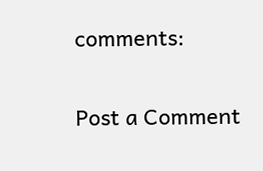comments:

Post a Comment